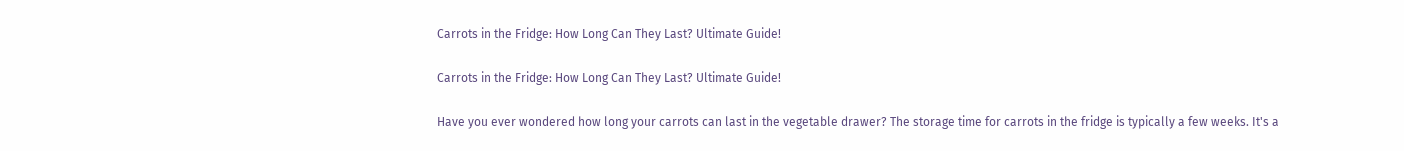Carrots in the Fridge: How Long Can They Last? Ultimate Guide!

Carrots in the Fridge: How Long Can They Last? Ultimate Guide!

Have you ever wondered how long your carrots can last in the vegetable drawer? The storage time for carrots in the fridge is typically a few weeks. It's a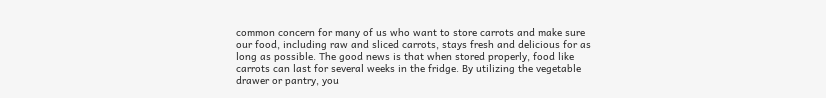common concern for many of us who want to store carrots and make sure our food, including raw and sliced carrots, stays fresh and delicious for as long as possible. The good news is that when stored properly, food like carrots can last for several weeks in the fridge. By utilizing the vegetable drawer or pantry, you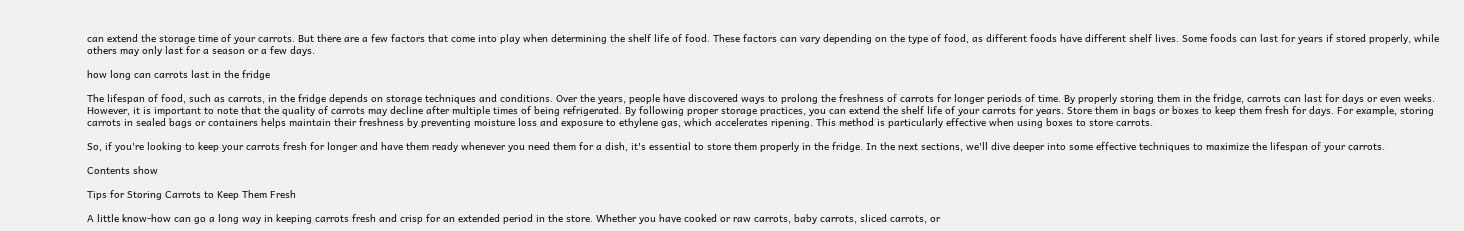can extend the storage time of your carrots. But there are a few factors that come into play when determining the shelf life of food. These factors can vary depending on the type of food, as different foods have different shelf lives. Some foods can last for years if stored properly, while others may only last for a season or a few days.

how long can carrots last in the fridge

The lifespan of food, such as carrots, in the fridge depends on storage techniques and conditions. Over the years, people have discovered ways to prolong the freshness of carrots for longer periods of time. By properly storing them in the fridge, carrots can last for days or even weeks. However, it is important to note that the quality of carrots may decline after multiple times of being refrigerated. By following proper storage practices, you can extend the shelf life of your carrots for years. Store them in bags or boxes to keep them fresh for days. For example, storing carrots in sealed bags or containers helps maintain their freshness by preventing moisture loss and exposure to ethylene gas, which accelerates ripening. This method is particularly effective when using boxes to store carrots.

So, if you're looking to keep your carrots fresh for longer and have them ready whenever you need them for a dish, it's essential to store them properly in the fridge. In the next sections, we'll dive deeper into some effective techniques to maximize the lifespan of your carrots.

Contents show

Tips for Storing Carrots to Keep Them Fresh

A little know-how can go a long way in keeping carrots fresh and crisp for an extended period in the store. Whether you have cooked or raw carrots, baby carrots, sliced carrots, or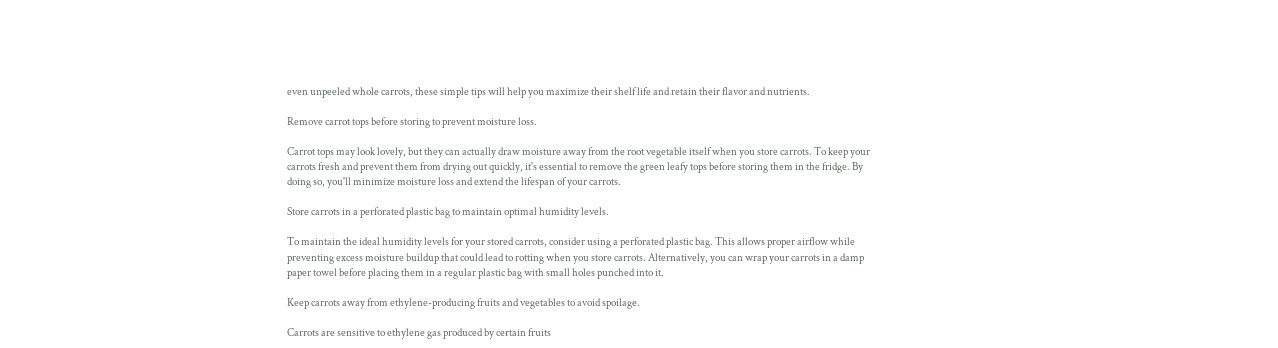even unpeeled whole carrots, these simple tips will help you maximize their shelf life and retain their flavor and nutrients.

Remove carrot tops before storing to prevent moisture loss.

Carrot tops may look lovely, but they can actually draw moisture away from the root vegetable itself when you store carrots. To keep your carrots fresh and prevent them from drying out quickly, it's essential to remove the green leafy tops before storing them in the fridge. By doing so, you'll minimize moisture loss and extend the lifespan of your carrots.

Store carrots in a perforated plastic bag to maintain optimal humidity levels.

To maintain the ideal humidity levels for your stored carrots, consider using a perforated plastic bag. This allows proper airflow while preventing excess moisture buildup that could lead to rotting when you store carrots. Alternatively, you can wrap your carrots in a damp paper towel before placing them in a regular plastic bag with small holes punched into it.

Keep carrots away from ethylene-producing fruits and vegetables to avoid spoilage.

Carrots are sensitive to ethylene gas produced by certain fruits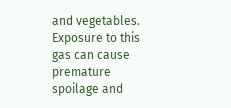and vegetables. Exposure to this gas can cause premature spoilage and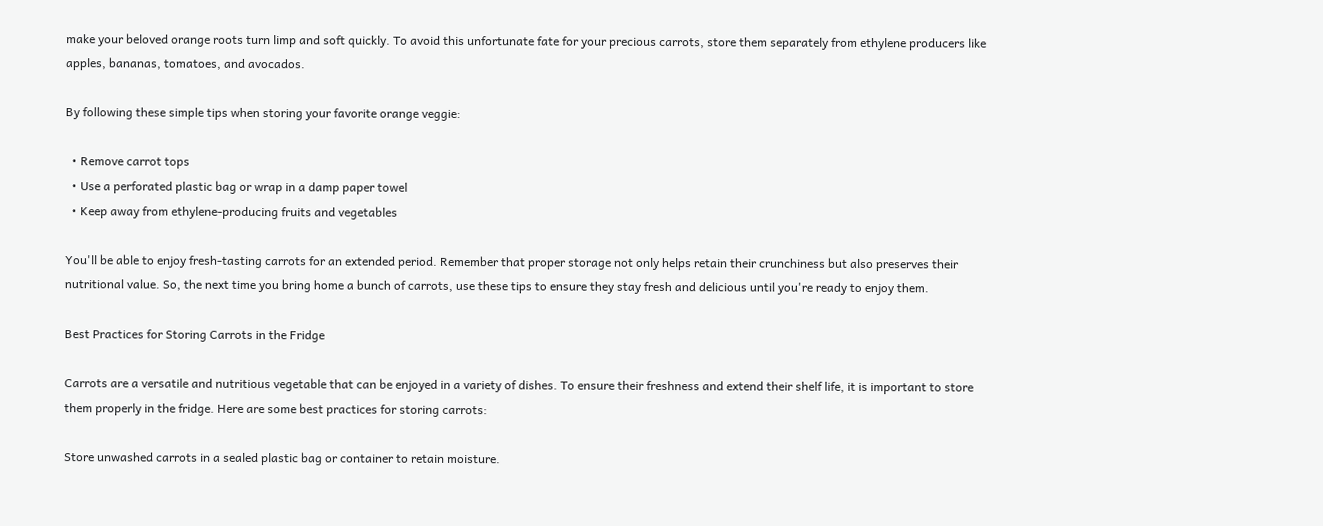make your beloved orange roots turn limp and soft quickly. To avoid this unfortunate fate for your precious carrots, store them separately from ethylene producers like apples, bananas, tomatoes, and avocados.

By following these simple tips when storing your favorite orange veggie:

  • Remove carrot tops
  • Use a perforated plastic bag or wrap in a damp paper towel
  • Keep away from ethylene-producing fruits and vegetables

You'll be able to enjoy fresh-tasting carrots for an extended period. Remember that proper storage not only helps retain their crunchiness but also preserves their nutritional value. So, the next time you bring home a bunch of carrots, use these tips to ensure they stay fresh and delicious until you're ready to enjoy them.

Best Practices for Storing Carrots in the Fridge

Carrots are a versatile and nutritious vegetable that can be enjoyed in a variety of dishes. To ensure their freshness and extend their shelf life, it is important to store them properly in the fridge. Here are some best practices for storing carrots:

Store unwashed carrots in a sealed plastic bag or container to retain moisture.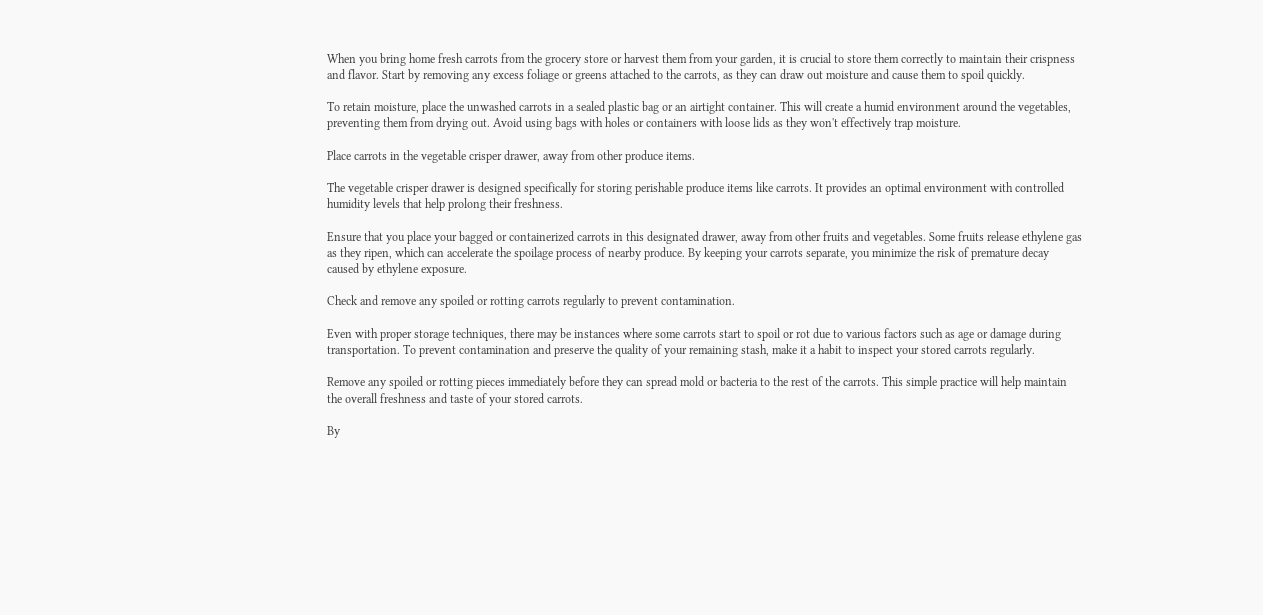When you bring home fresh carrots from the grocery store or harvest them from your garden, it is crucial to store them correctly to maintain their crispness and flavor. Start by removing any excess foliage or greens attached to the carrots, as they can draw out moisture and cause them to spoil quickly.

To retain moisture, place the unwashed carrots in a sealed plastic bag or an airtight container. This will create a humid environment around the vegetables, preventing them from drying out. Avoid using bags with holes or containers with loose lids as they won't effectively trap moisture.

Place carrots in the vegetable crisper drawer, away from other produce items.

The vegetable crisper drawer is designed specifically for storing perishable produce items like carrots. It provides an optimal environment with controlled humidity levels that help prolong their freshness.

Ensure that you place your bagged or containerized carrots in this designated drawer, away from other fruits and vegetables. Some fruits release ethylene gas as they ripen, which can accelerate the spoilage process of nearby produce. By keeping your carrots separate, you minimize the risk of premature decay caused by ethylene exposure.

Check and remove any spoiled or rotting carrots regularly to prevent contamination.

Even with proper storage techniques, there may be instances where some carrots start to spoil or rot due to various factors such as age or damage during transportation. To prevent contamination and preserve the quality of your remaining stash, make it a habit to inspect your stored carrots regularly.

Remove any spoiled or rotting pieces immediately before they can spread mold or bacteria to the rest of the carrots. This simple practice will help maintain the overall freshness and taste of your stored carrots.

By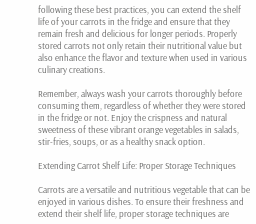following these best practices, you can extend the shelf life of your carrots in the fridge and ensure that they remain fresh and delicious for longer periods. Properly stored carrots not only retain their nutritional value but also enhance the flavor and texture when used in various culinary creations.

Remember, always wash your carrots thoroughly before consuming them, regardless of whether they were stored in the fridge or not. Enjoy the crispness and natural sweetness of these vibrant orange vegetables in salads, stir-fries, soups, or as a healthy snack option.

Extending Carrot Shelf Life: Proper Storage Techniques

Carrots are a versatile and nutritious vegetable that can be enjoyed in various dishes. To ensure their freshness and extend their shelf life, proper storage techniques are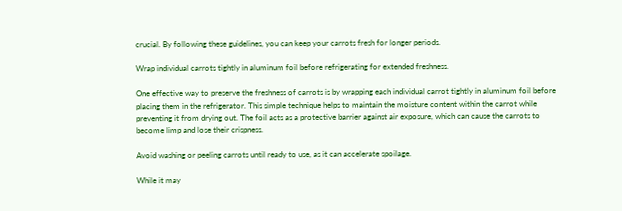crucial. By following these guidelines, you can keep your carrots fresh for longer periods.

Wrap individual carrots tightly in aluminum foil before refrigerating for extended freshness.

One effective way to preserve the freshness of carrots is by wrapping each individual carrot tightly in aluminum foil before placing them in the refrigerator. This simple technique helps to maintain the moisture content within the carrot while preventing it from drying out. The foil acts as a protective barrier against air exposure, which can cause the carrots to become limp and lose their crispness.

Avoid washing or peeling carrots until ready to use, as it can accelerate spoilage.

While it may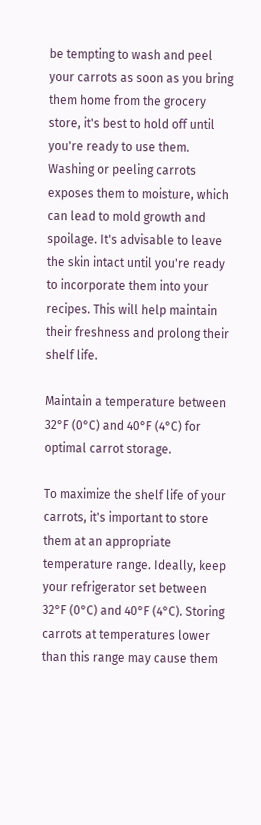be tempting to wash and peel your carrots as soon as you bring them home from the grocery store, it's best to hold off until you're ready to use them. Washing or peeling carrots exposes them to moisture, which can lead to mold growth and spoilage. It's advisable to leave the skin intact until you're ready to incorporate them into your recipes. This will help maintain their freshness and prolong their shelf life.

Maintain a temperature between 32°F (0°C) and 40°F (4°C) for optimal carrot storage.

To maximize the shelf life of your carrots, it's important to store them at an appropriate temperature range. Ideally, keep your refrigerator set between 32°F (0°C) and 40°F (4°C). Storing carrots at temperatures lower than this range may cause them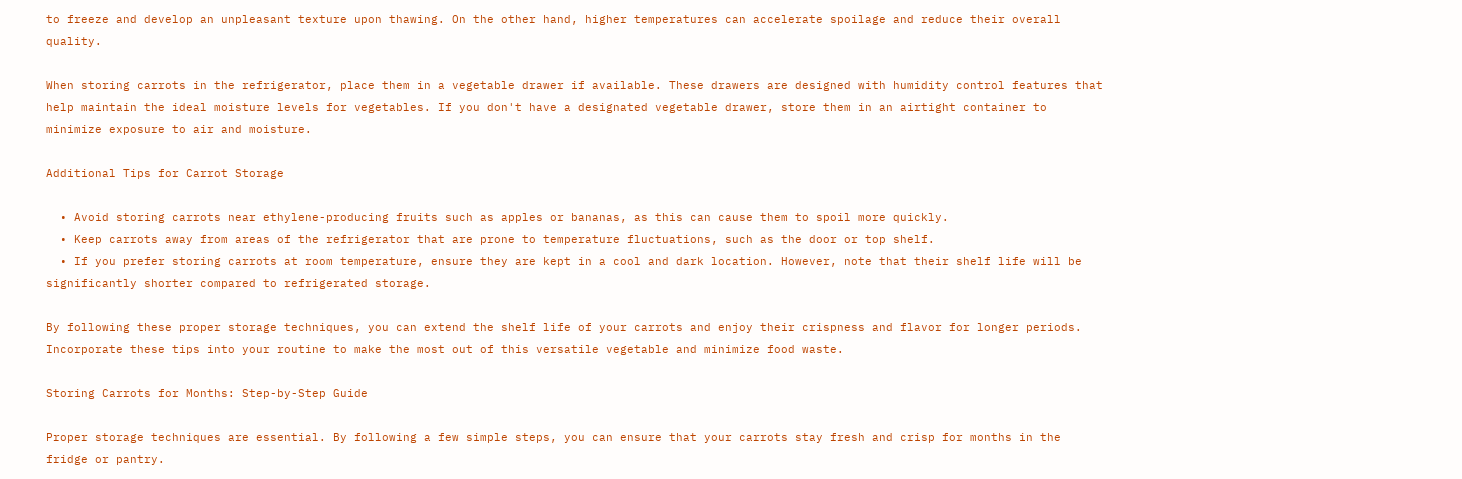to freeze and develop an unpleasant texture upon thawing. On the other hand, higher temperatures can accelerate spoilage and reduce their overall quality.

When storing carrots in the refrigerator, place them in a vegetable drawer if available. These drawers are designed with humidity control features that help maintain the ideal moisture levels for vegetables. If you don't have a designated vegetable drawer, store them in an airtight container to minimize exposure to air and moisture.

Additional Tips for Carrot Storage

  • Avoid storing carrots near ethylene-producing fruits such as apples or bananas, as this can cause them to spoil more quickly.
  • Keep carrots away from areas of the refrigerator that are prone to temperature fluctuations, such as the door or top shelf.
  • If you prefer storing carrots at room temperature, ensure they are kept in a cool and dark location. However, note that their shelf life will be significantly shorter compared to refrigerated storage.

By following these proper storage techniques, you can extend the shelf life of your carrots and enjoy their crispness and flavor for longer periods. Incorporate these tips into your routine to make the most out of this versatile vegetable and minimize food waste.

Storing Carrots for Months: Step-by-Step Guide

Proper storage techniques are essential. By following a few simple steps, you can ensure that your carrots stay fresh and crisp for months in the fridge or pantry.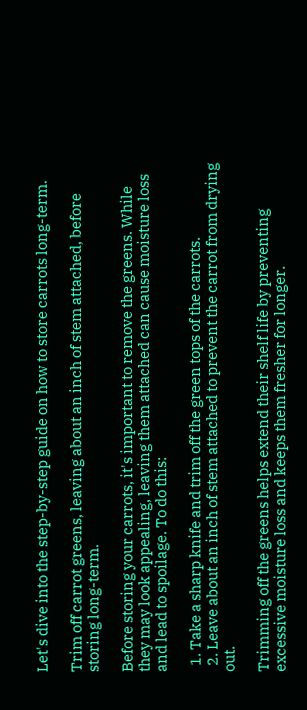Let's dive into the step-by-step guide on how to store carrots long-term.

Trim off carrot greens, leaving about an inch of stem attached, before storing long-term.

Before storing your carrots, it's important to remove the greens. While they may look appealing, leaving them attached can cause moisture loss and lead to spoilage. To do this:

  1. Take a sharp knife and trim off the green tops of the carrots.
  2. Leave about an inch of stem attached to prevent the carrot from drying out.

Trimming off the greens helps extend their shelf life by preventing excessive moisture loss and keeps them fresher for longer.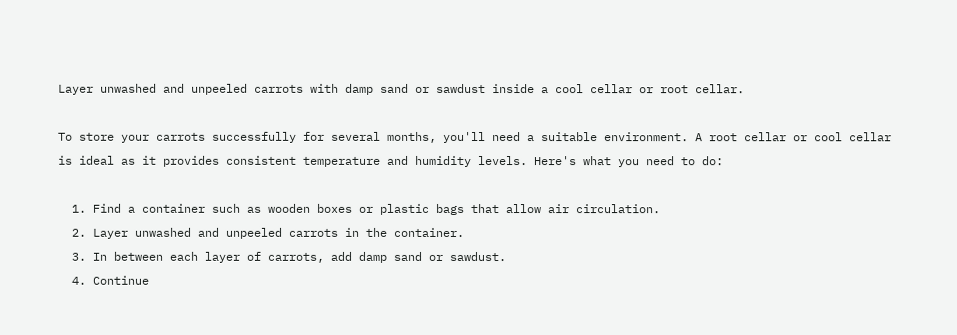Layer unwashed and unpeeled carrots with damp sand or sawdust inside a cool cellar or root cellar.

To store your carrots successfully for several months, you'll need a suitable environment. A root cellar or cool cellar is ideal as it provides consistent temperature and humidity levels. Here's what you need to do:

  1. Find a container such as wooden boxes or plastic bags that allow air circulation.
  2. Layer unwashed and unpeeled carrots in the container.
  3. In between each layer of carrots, add damp sand or sawdust.
  4. Continue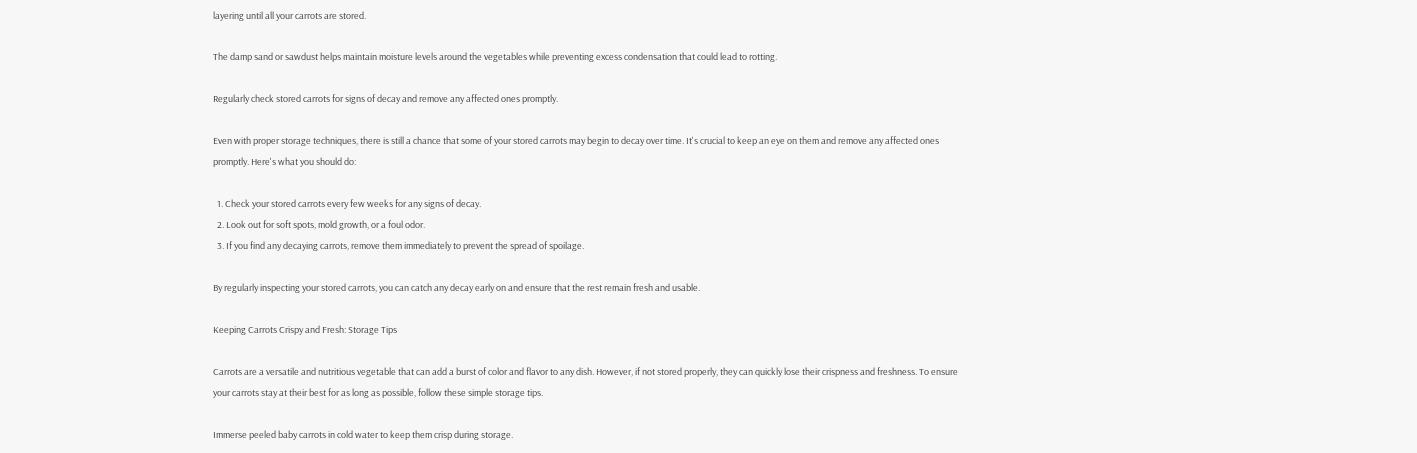layering until all your carrots are stored.

The damp sand or sawdust helps maintain moisture levels around the vegetables while preventing excess condensation that could lead to rotting.

Regularly check stored carrots for signs of decay and remove any affected ones promptly.

Even with proper storage techniques, there is still a chance that some of your stored carrots may begin to decay over time. It's crucial to keep an eye on them and remove any affected ones promptly. Here's what you should do:

  1. Check your stored carrots every few weeks for any signs of decay.
  2. Look out for soft spots, mold growth, or a foul odor.
  3. If you find any decaying carrots, remove them immediately to prevent the spread of spoilage.

By regularly inspecting your stored carrots, you can catch any decay early on and ensure that the rest remain fresh and usable.

Keeping Carrots Crispy and Fresh: Storage Tips

Carrots are a versatile and nutritious vegetable that can add a burst of color and flavor to any dish. However, if not stored properly, they can quickly lose their crispness and freshness. To ensure your carrots stay at their best for as long as possible, follow these simple storage tips.

Immerse peeled baby carrots in cold water to keep them crisp during storage.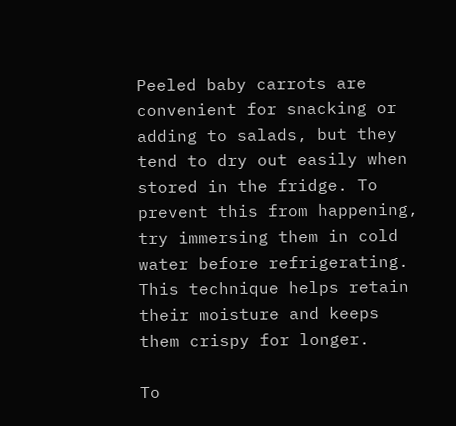Peeled baby carrots are convenient for snacking or adding to salads, but they tend to dry out easily when stored in the fridge. To prevent this from happening, try immersing them in cold water before refrigerating. This technique helps retain their moisture and keeps them crispy for longer.

To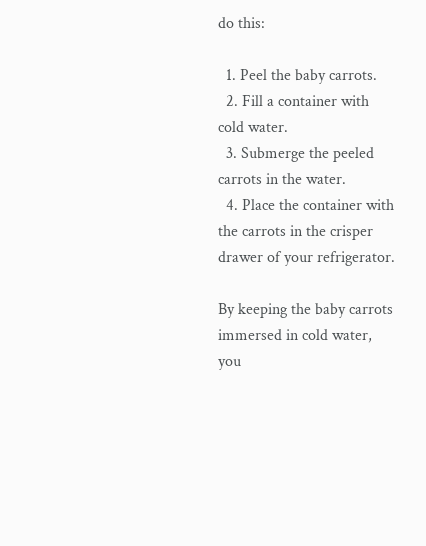do this:

  1. Peel the baby carrots.
  2. Fill a container with cold water.
  3. Submerge the peeled carrots in the water.
  4. Place the container with the carrots in the crisper drawer of your refrigerator.

By keeping the baby carrots immersed in cold water, you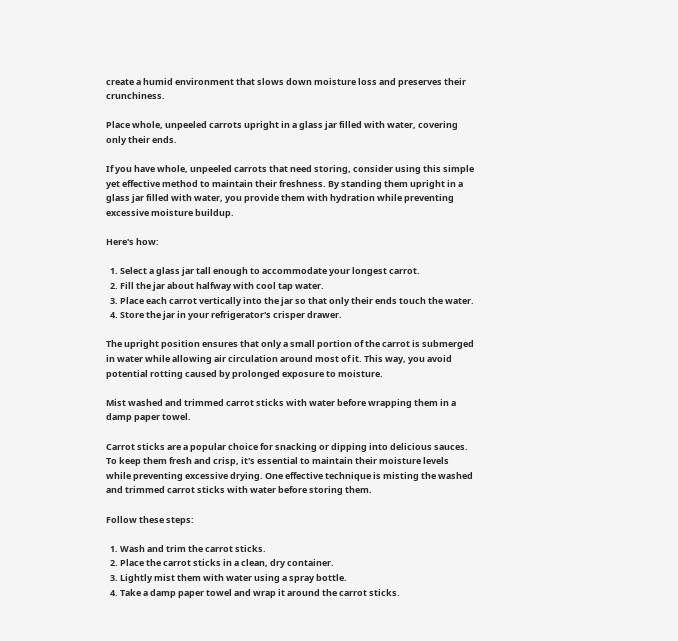create a humid environment that slows down moisture loss and preserves their crunchiness.

Place whole, unpeeled carrots upright in a glass jar filled with water, covering only their ends.

If you have whole, unpeeled carrots that need storing, consider using this simple yet effective method to maintain their freshness. By standing them upright in a glass jar filled with water, you provide them with hydration while preventing excessive moisture buildup.

Here's how:

  1. Select a glass jar tall enough to accommodate your longest carrot.
  2. Fill the jar about halfway with cool tap water.
  3. Place each carrot vertically into the jar so that only their ends touch the water.
  4. Store the jar in your refrigerator's crisper drawer.

The upright position ensures that only a small portion of the carrot is submerged in water while allowing air circulation around most of it. This way, you avoid potential rotting caused by prolonged exposure to moisture.

Mist washed and trimmed carrot sticks with water before wrapping them in a damp paper towel.

Carrot sticks are a popular choice for snacking or dipping into delicious sauces. To keep them fresh and crisp, it's essential to maintain their moisture levels while preventing excessive drying. One effective technique is misting the washed and trimmed carrot sticks with water before storing them.

Follow these steps:

  1. Wash and trim the carrot sticks.
  2. Place the carrot sticks in a clean, dry container.
  3. Lightly mist them with water using a spray bottle.
  4. Take a damp paper towel and wrap it around the carrot sticks.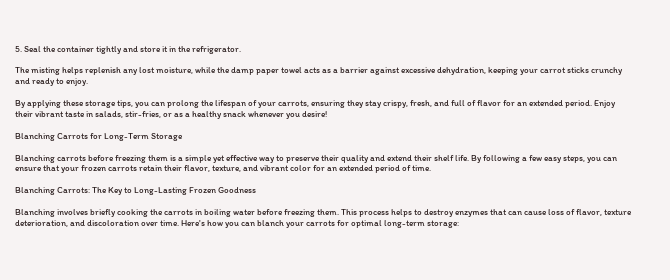5. Seal the container tightly and store it in the refrigerator.

The misting helps replenish any lost moisture, while the damp paper towel acts as a barrier against excessive dehydration, keeping your carrot sticks crunchy and ready to enjoy.

By applying these storage tips, you can prolong the lifespan of your carrots, ensuring they stay crispy, fresh, and full of flavor for an extended period. Enjoy their vibrant taste in salads, stir-fries, or as a healthy snack whenever you desire!

Blanching Carrots for Long-Term Storage

Blanching carrots before freezing them is a simple yet effective way to preserve their quality and extend their shelf life. By following a few easy steps, you can ensure that your frozen carrots retain their flavor, texture, and vibrant color for an extended period of time.

Blanching Carrots: The Key to Long-Lasting Frozen Goodness

Blanching involves briefly cooking the carrots in boiling water before freezing them. This process helps to destroy enzymes that can cause loss of flavor, texture deterioration, and discoloration over time. Here's how you can blanch your carrots for optimal long-term storage: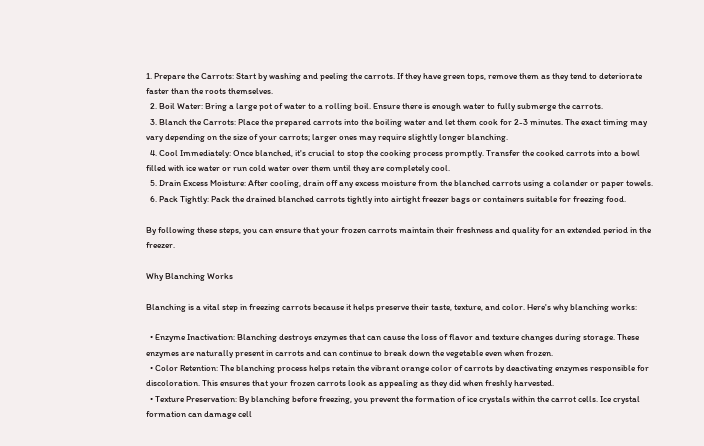1. Prepare the Carrots: Start by washing and peeling the carrots. If they have green tops, remove them as they tend to deteriorate faster than the roots themselves.
  2. Boil Water: Bring a large pot of water to a rolling boil. Ensure there is enough water to fully submerge the carrots.
  3. Blanch the Carrots: Place the prepared carrots into the boiling water and let them cook for 2-3 minutes. The exact timing may vary depending on the size of your carrots; larger ones may require slightly longer blanching.
  4. Cool Immediately: Once blanched, it's crucial to stop the cooking process promptly. Transfer the cooked carrots into a bowl filled with ice water or run cold water over them until they are completely cool.
  5. Drain Excess Moisture: After cooling, drain off any excess moisture from the blanched carrots using a colander or paper towels.
  6. Pack Tightly: Pack the drained blanched carrots tightly into airtight freezer bags or containers suitable for freezing food.

By following these steps, you can ensure that your frozen carrots maintain their freshness and quality for an extended period in the freezer.

Why Blanching Works

Blanching is a vital step in freezing carrots because it helps preserve their taste, texture, and color. Here's why blanching works:

  • Enzyme Inactivation: Blanching destroys enzymes that can cause the loss of flavor and texture changes during storage. These enzymes are naturally present in carrots and can continue to break down the vegetable even when frozen.
  • Color Retention: The blanching process helps retain the vibrant orange color of carrots by deactivating enzymes responsible for discoloration. This ensures that your frozen carrots look as appealing as they did when freshly harvested.
  • Texture Preservation: By blanching before freezing, you prevent the formation of ice crystals within the carrot cells. Ice crystal formation can damage cell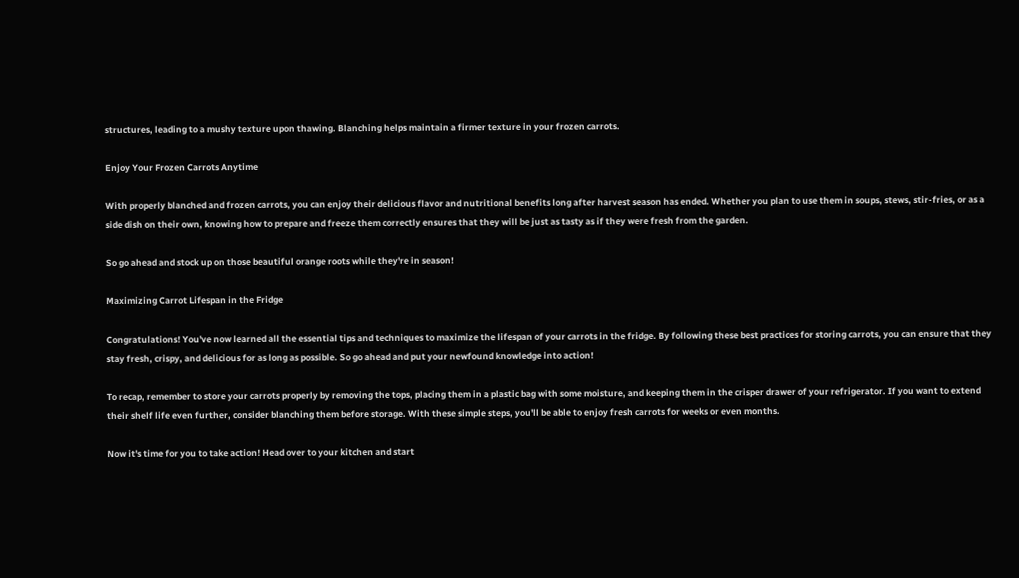structures, leading to a mushy texture upon thawing. Blanching helps maintain a firmer texture in your frozen carrots.

Enjoy Your Frozen Carrots Anytime

With properly blanched and frozen carrots, you can enjoy their delicious flavor and nutritional benefits long after harvest season has ended. Whether you plan to use them in soups, stews, stir-fries, or as a side dish on their own, knowing how to prepare and freeze them correctly ensures that they will be just as tasty as if they were fresh from the garden.

So go ahead and stock up on those beautiful orange roots while they're in season!

Maximizing Carrot Lifespan in the Fridge

Congratulations! You've now learned all the essential tips and techniques to maximize the lifespan of your carrots in the fridge. By following these best practices for storing carrots, you can ensure that they stay fresh, crispy, and delicious for as long as possible. So go ahead and put your newfound knowledge into action!

To recap, remember to store your carrots properly by removing the tops, placing them in a plastic bag with some moisture, and keeping them in the crisper drawer of your refrigerator. If you want to extend their shelf life even further, consider blanching them before storage. With these simple steps, you'll be able to enjoy fresh carrots for weeks or even months.

Now it's time for you to take action! Head over to your kitchen and start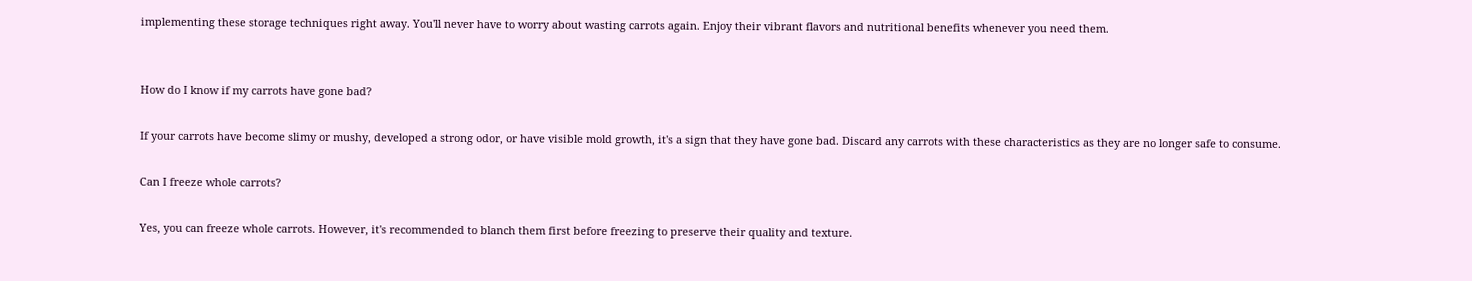implementing these storage techniques right away. You'll never have to worry about wasting carrots again. Enjoy their vibrant flavors and nutritional benefits whenever you need them.


How do I know if my carrots have gone bad?

If your carrots have become slimy or mushy, developed a strong odor, or have visible mold growth, it's a sign that they have gone bad. Discard any carrots with these characteristics as they are no longer safe to consume.

Can I freeze whole carrots?

Yes, you can freeze whole carrots. However, it's recommended to blanch them first before freezing to preserve their quality and texture.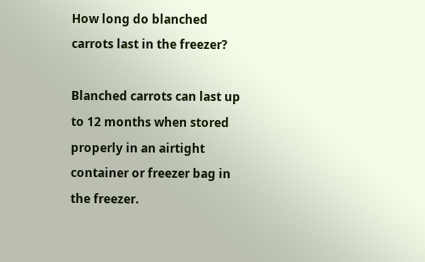How long do blanched carrots last in the freezer?

Blanched carrots can last up to 12 months when stored properly in an airtight container or freezer bag in the freezer.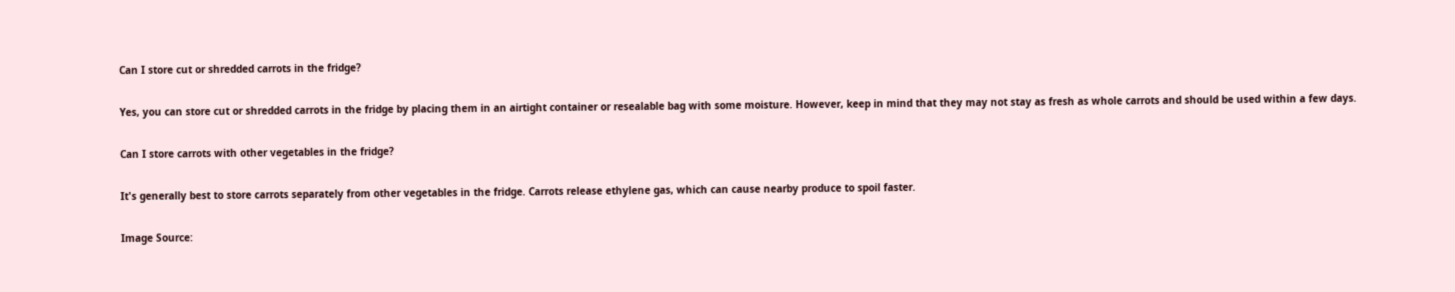Can I store cut or shredded carrots in the fridge?

Yes, you can store cut or shredded carrots in the fridge by placing them in an airtight container or resealable bag with some moisture. However, keep in mind that they may not stay as fresh as whole carrots and should be used within a few days.

Can I store carrots with other vegetables in the fridge?

It's generally best to store carrots separately from other vegetables in the fridge. Carrots release ethylene gas, which can cause nearby produce to spoil faster.

Image Source: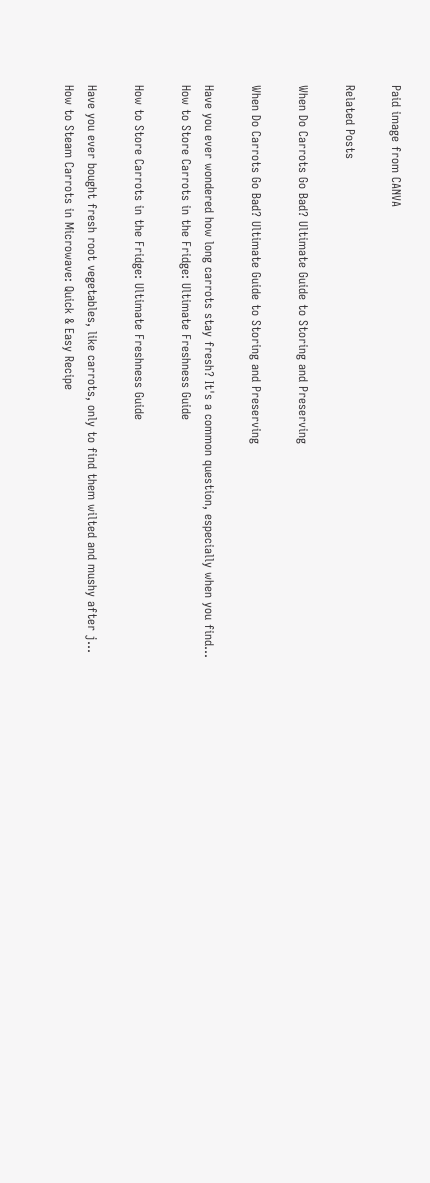Paid image from CANVA

Related Posts

When Do Carrots Go Bad? Ultimate Guide to Storing and Preserving

When Do Carrots Go Bad? Ultimate Guide to Storing and Preserving

Have you ever wondered how long carrots stay fresh? It's a common question, especially when you find...
How to Store Carrots in the Fridge: Ultimate Freshness Guide

How to Store Carrots in the Fridge: Ultimate Freshness Guide

Have you ever bought fresh root vegetables, like carrots, only to find them wilted and mushy after j...
How to Steam Carrots in Microwave: Quick & Easy Recipe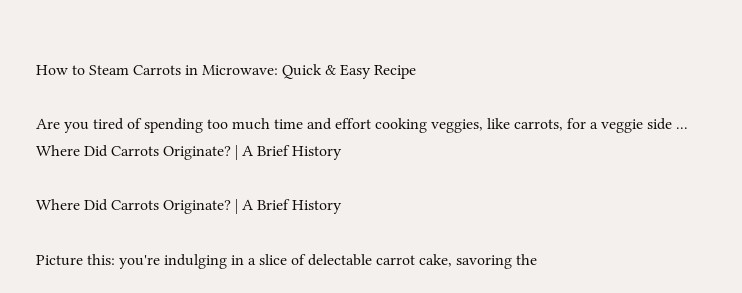How to Steam Carrots in Microwave: Quick & Easy Recipe

Are you tired of spending too much time and effort cooking veggies, like carrots, for a veggie side ...
Where Did Carrots Originate? | A Brief History

Where Did Carrots Originate? | A Brief History

Picture this: you're indulging in a slice of delectable carrot cake, savoring the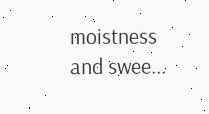moistness and swee...